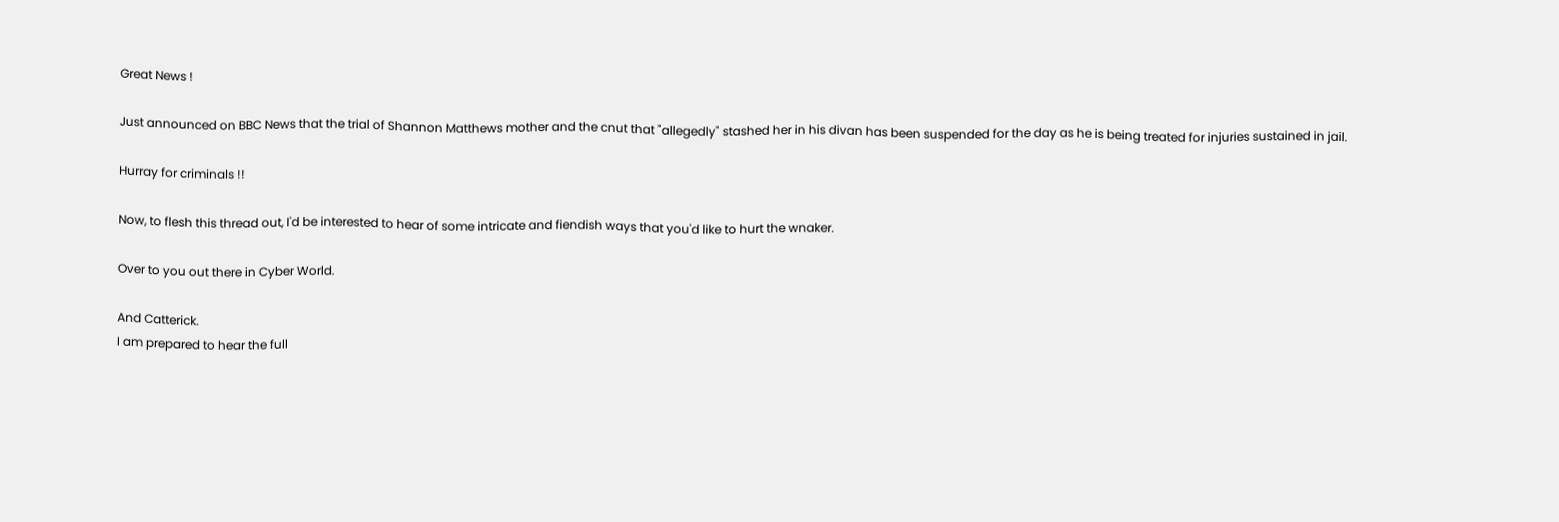Great News !

Just announced on BBC News that the trial of Shannon Matthews mother and the cnut that "allegedly" stashed her in his divan has been suspended for the day as he is being treated for injuries sustained in jail.

Hurray for criminals !!

Now, to flesh this thread out, I'd be interested to hear of some intricate and fiendish ways that you'd like to hurt the wnaker.

Over to you out there in Cyber World.

And Catterick.
I am prepared to hear the full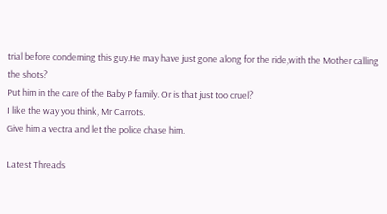trial before condeming this guy.He may have just gone along for the ride,with the Mother calling the shots?
Put him in the care of the Baby P family. Or is that just too cruel?
I like the way you think, Mr Carrots.
Give him a vectra and let the police chase him.

Latest Threads